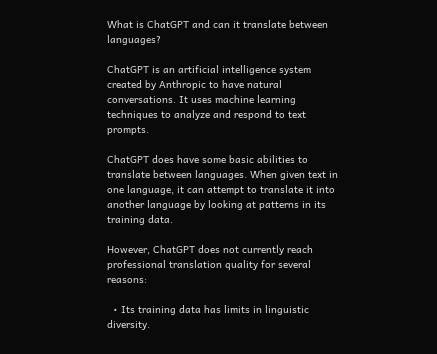What is ChatGPT and can it translate between languages?

ChatGPT is an artificial intelligence system created by Anthropic to have natural conversations. It uses machine learning techniques to analyze and respond to text prompts.

ChatGPT does have some basic abilities to translate between languages. When given text in one language, it can attempt to translate it into another language by looking at patterns in its training data.

However, ChatGPT does not currently reach professional translation quality for several reasons:

  • Its training data has limits in linguistic diversity.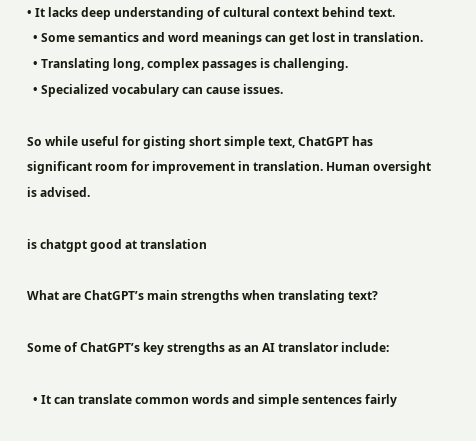• It lacks deep understanding of cultural context behind text.
  • Some semantics and word meanings can get lost in translation.
  • Translating long, complex passages is challenging.
  • Specialized vocabulary can cause issues.

So while useful for gisting short simple text, ChatGPT has significant room for improvement in translation. Human oversight is advised.

is chatgpt good at translation

What are ChatGPT’s main strengths when translating text?

Some of ChatGPT’s key strengths as an AI translator include:

  • It can translate common words and simple sentences fairly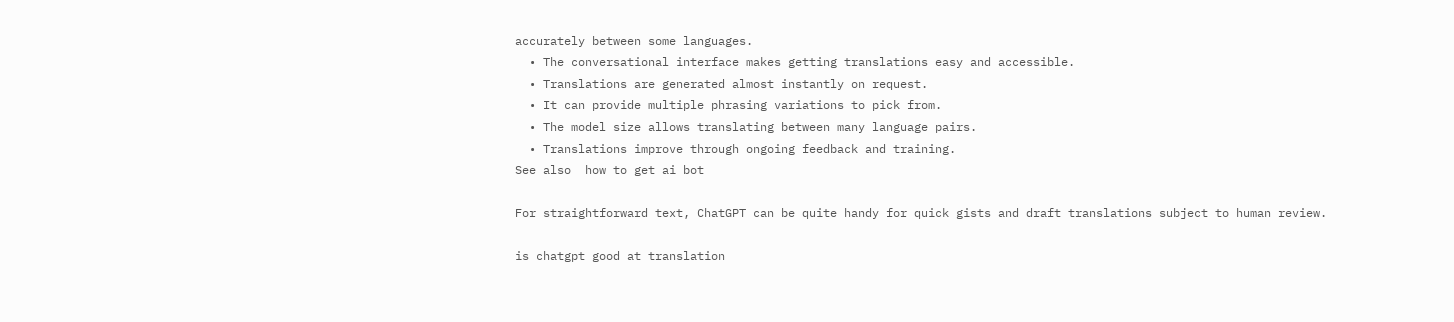accurately between some languages.
  • The conversational interface makes getting translations easy and accessible.
  • Translations are generated almost instantly on request.
  • It can provide multiple phrasing variations to pick from.
  • The model size allows translating between many language pairs.
  • Translations improve through ongoing feedback and training.
See also  how to get ai bot

For straightforward text, ChatGPT can be quite handy for quick gists and draft translations subject to human review.

is chatgpt good at translation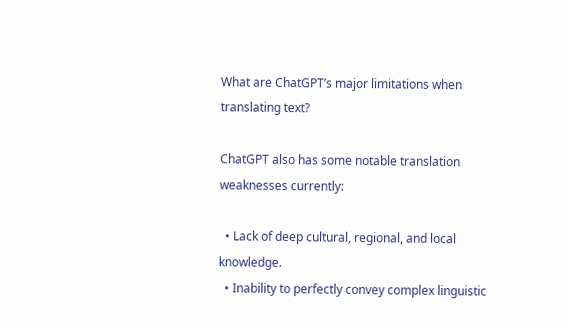What are ChatGPT’s major limitations when translating text?

ChatGPT also has some notable translation weaknesses currently:

  • Lack of deep cultural, regional, and local knowledge.
  • Inability to perfectly convey complex linguistic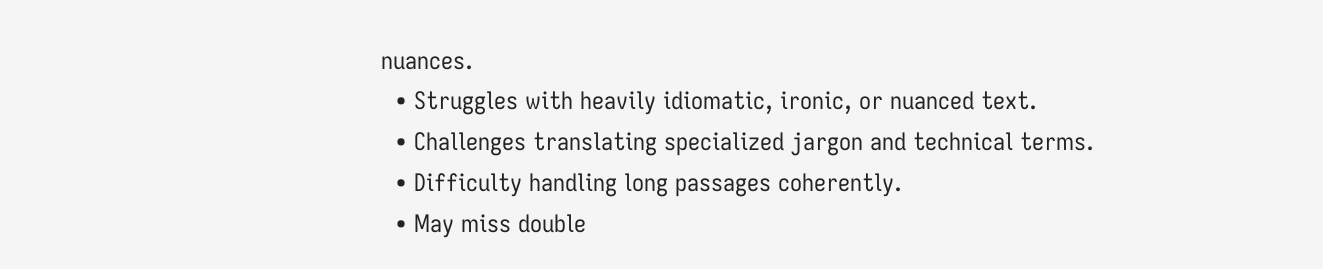nuances.
  • Struggles with heavily idiomatic, ironic, or nuanced text.
  • Challenges translating specialized jargon and technical terms.
  • Difficulty handling long passages coherently.
  • May miss double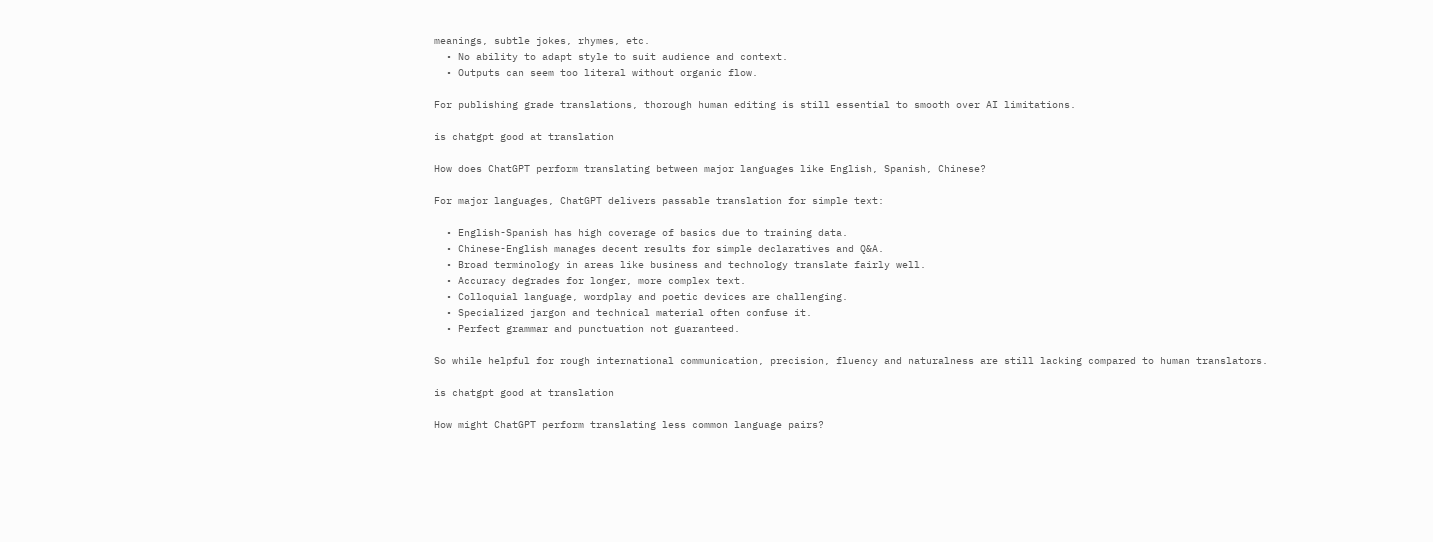meanings, subtle jokes, rhymes, etc.
  • No ability to adapt style to suit audience and context.
  • Outputs can seem too literal without organic flow.

For publishing grade translations, thorough human editing is still essential to smooth over AI limitations.

is chatgpt good at translation

How does ChatGPT perform translating between major languages like English, Spanish, Chinese?

For major languages, ChatGPT delivers passable translation for simple text:

  • English-Spanish has high coverage of basics due to training data.
  • Chinese-English manages decent results for simple declaratives and Q&A.
  • Broad terminology in areas like business and technology translate fairly well.
  • Accuracy degrades for longer, more complex text.
  • Colloquial language, wordplay and poetic devices are challenging.
  • Specialized jargon and technical material often confuse it.
  • Perfect grammar and punctuation not guaranteed.

So while helpful for rough international communication, precision, fluency and naturalness are still lacking compared to human translators.

is chatgpt good at translation

How might ChatGPT perform translating less common language pairs?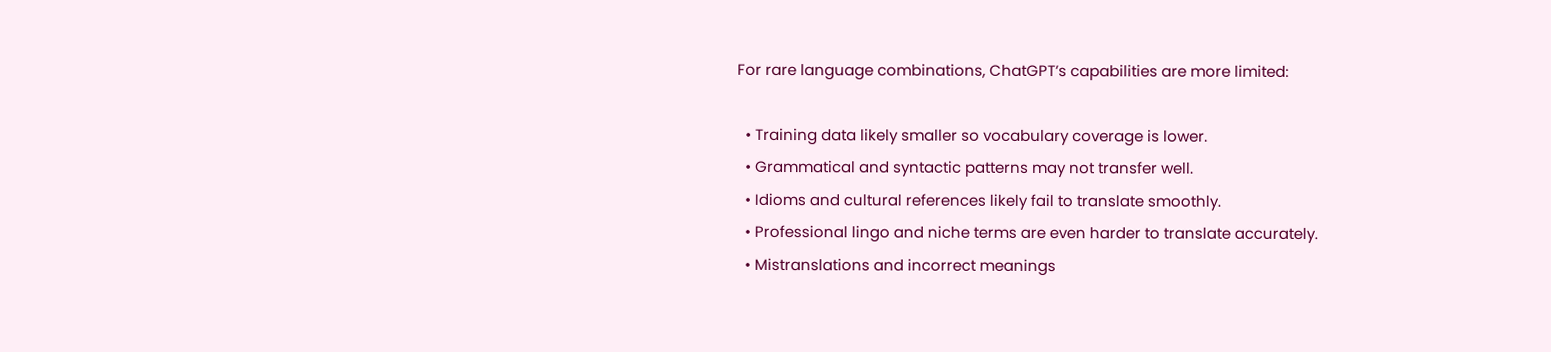For rare language combinations, ChatGPT’s capabilities are more limited:

  • Training data likely smaller so vocabulary coverage is lower.
  • Grammatical and syntactic patterns may not transfer well.
  • Idioms and cultural references likely fail to translate smoothly.
  • Professional lingo and niche terms are even harder to translate accurately.
  • Mistranslations and incorrect meanings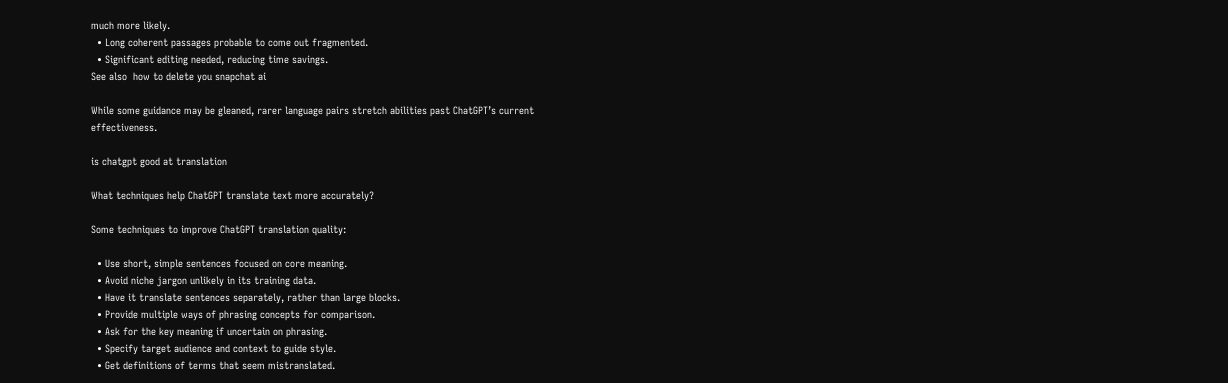much more likely.
  • Long coherent passages probable to come out fragmented.
  • Significant editing needed, reducing time savings.
See also  how to delete you snapchat ai

While some guidance may be gleaned, rarer language pairs stretch abilities past ChatGPT’s current effectiveness.

is chatgpt good at translation

What techniques help ChatGPT translate text more accurately?

Some techniques to improve ChatGPT translation quality:

  • Use short, simple sentences focused on core meaning.
  • Avoid niche jargon unlikely in its training data.
  • Have it translate sentences separately, rather than large blocks.
  • Provide multiple ways of phrasing concepts for comparison.
  • Ask for the key meaning if uncertain on phrasing.
  • Specify target audience and context to guide style.
  • Get definitions of terms that seem mistranslated.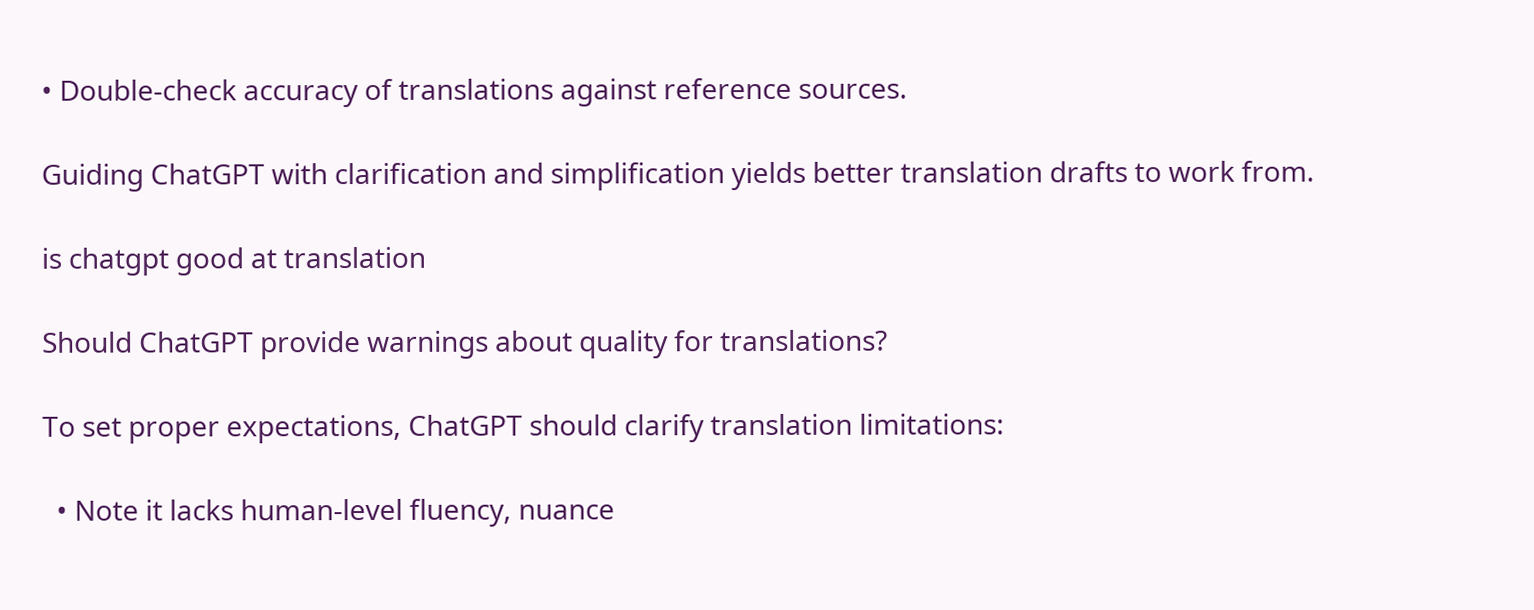• Double-check accuracy of translations against reference sources.

Guiding ChatGPT with clarification and simplification yields better translation drafts to work from.

is chatgpt good at translation

Should ChatGPT provide warnings about quality for translations?

To set proper expectations, ChatGPT should clarify translation limitations:

  • Note it lacks human-level fluency, nuance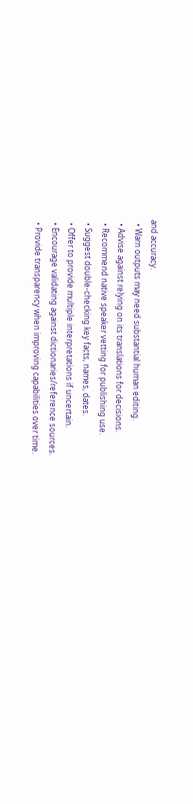and accuracy.
  • Warn outputs may need substantial human editing.
  • Advise against relying on its translations for decisions.
  • Recommend native speaker vetting for publishing use.
  • Suggest double-checking key facts, names, dates.
  • Offer to provide multiple interpretations if uncertain.
  • Encourage validating against dictionaries/reference sources.
  • Provide transparency when improving capabilities over time.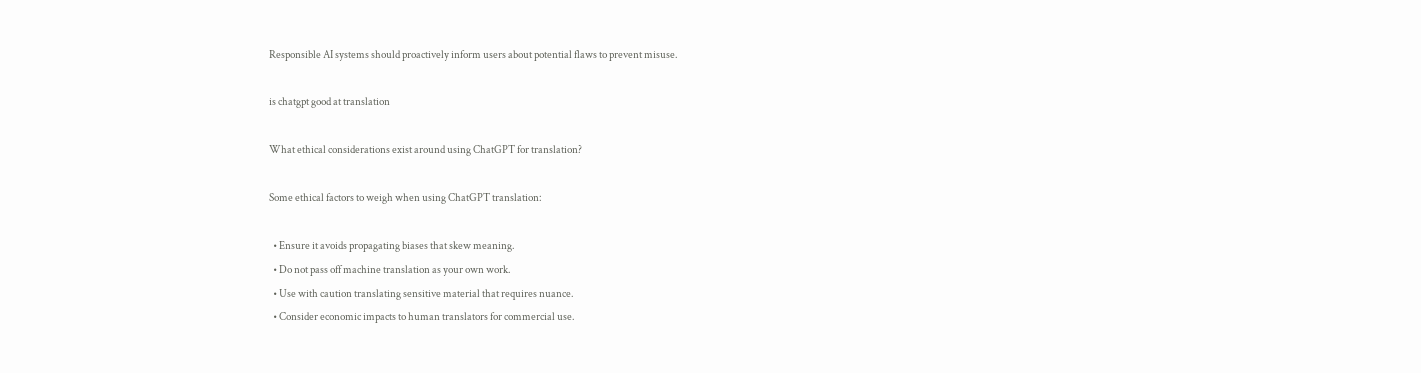Responsible AI systems should proactively inform users about potential flaws to prevent misuse.

is chatgpt good at translation

What ethical considerations exist around using ChatGPT for translation?

Some ethical factors to weigh when using ChatGPT translation:

  • Ensure it avoids propagating biases that skew meaning.
  • Do not pass off machine translation as your own work.
  • Use with caution translating sensitive material that requires nuance.
  • Consider economic impacts to human translators for commercial use.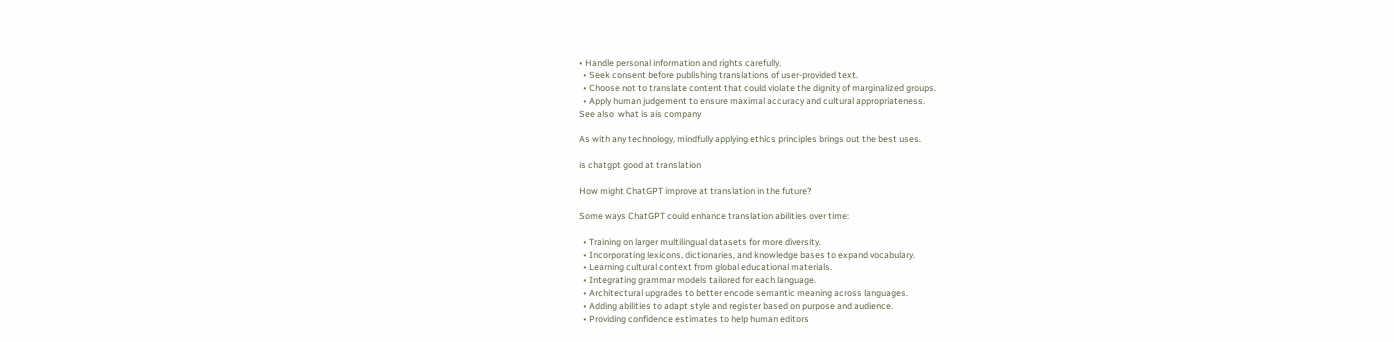• Handle personal information and rights carefully.
  • Seek consent before publishing translations of user-provided text.
  • Choose not to translate content that could violate the dignity of marginalized groups.
  • Apply human judgement to ensure maximal accuracy and cultural appropriateness.
See also  what is ais company

As with any technology, mindfully applying ethics principles brings out the best uses.

is chatgpt good at translation

How might ChatGPT improve at translation in the future?

Some ways ChatGPT could enhance translation abilities over time:

  • Training on larger multilingual datasets for more diversity.
  • Incorporating lexicons, dictionaries, and knowledge bases to expand vocabulary.
  • Learning cultural context from global educational materials.
  • Integrating grammar models tailored for each language.
  • Architectural upgrades to better encode semantic meaning across languages.
  • Adding abilities to adapt style and register based on purpose and audience.
  • Providing confidence estimates to help human editors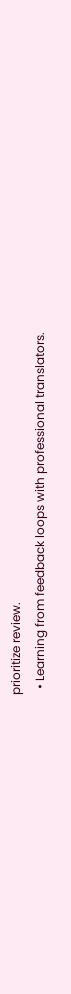prioritize review.
  • Learning from feedback loops with professional translators.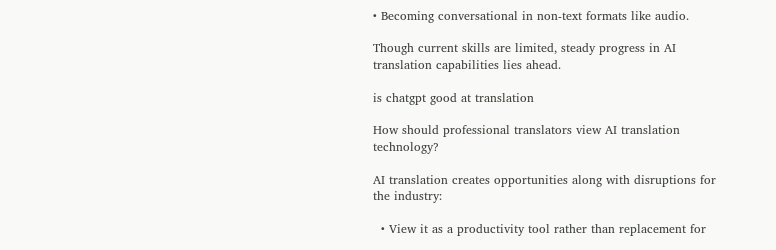• Becoming conversational in non-text formats like audio.

Though current skills are limited, steady progress in AI translation capabilities lies ahead.

is chatgpt good at translation

How should professional translators view AI translation technology?

AI translation creates opportunities along with disruptions for the industry:

  • View it as a productivity tool rather than replacement for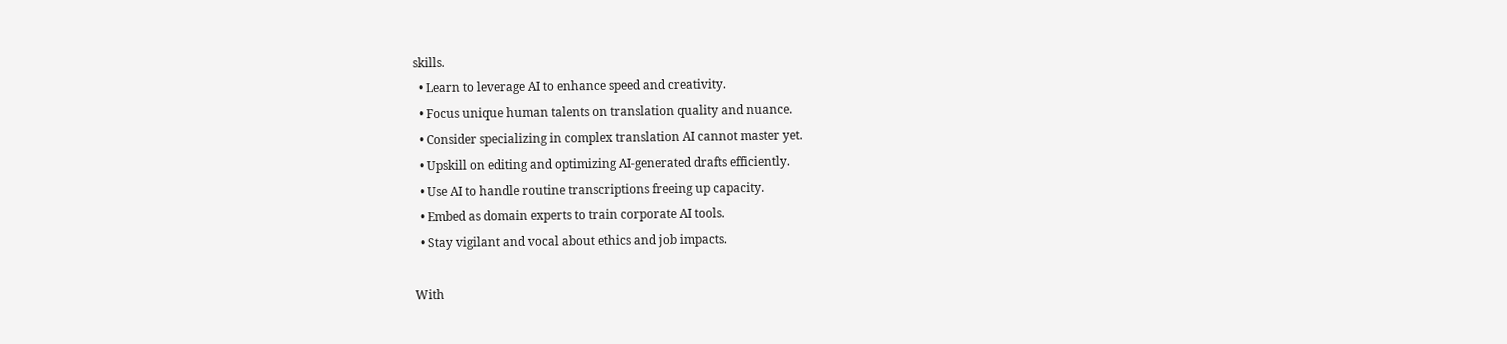skills.
  • Learn to leverage AI to enhance speed and creativity.
  • Focus unique human talents on translation quality and nuance.
  • Consider specializing in complex translation AI cannot master yet.
  • Upskill on editing and optimizing AI-generated drafts efficiently.
  • Use AI to handle routine transcriptions freeing up capacity.
  • Embed as domain experts to train corporate AI tools.
  • Stay vigilant and vocal about ethics and job impacts.

With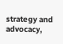strategy and advocacy,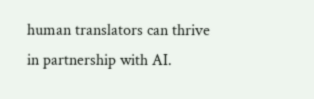human translators can thrive in partnership with AI.